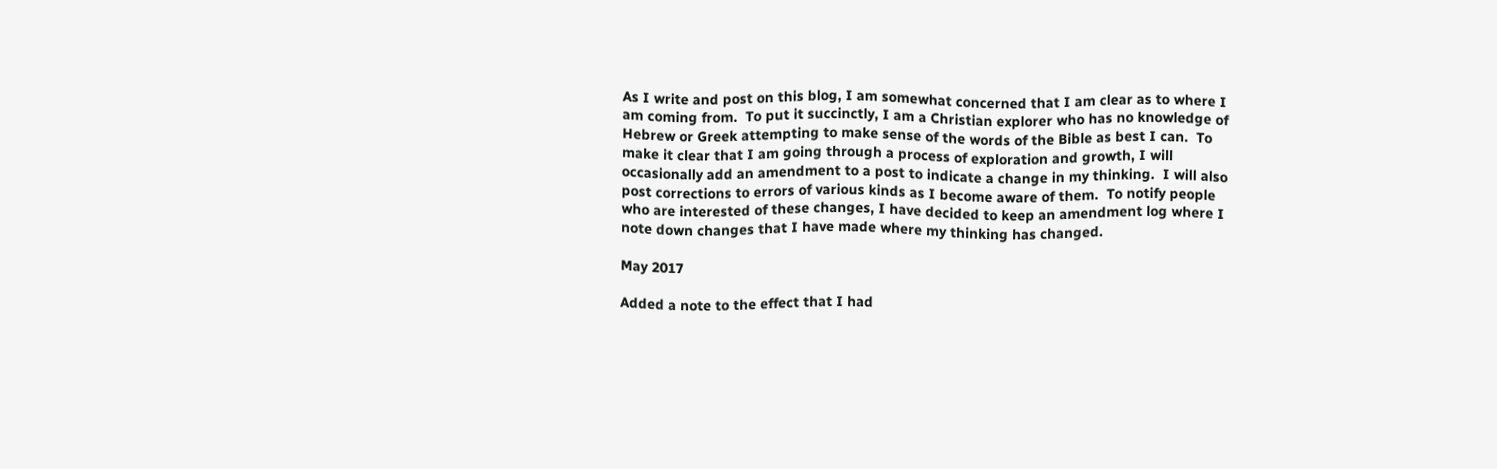As I write and post on this blog, I am somewhat concerned that I am clear as to where I am coming from.  To put it succinctly, I am a Christian explorer who has no knowledge of Hebrew or Greek attempting to make sense of the words of the Bible as best I can.  To make it clear that I am going through a process of exploration and growth, I will occasionally add an amendment to a post to indicate a change in my thinking.  I will also post corrections to errors of various kinds as I become aware of them.  To notify people who are interested of these changes, I have decided to keep an amendment log where I note down changes that I have made where my thinking has changed.

May 2017

Added a note to the effect that I had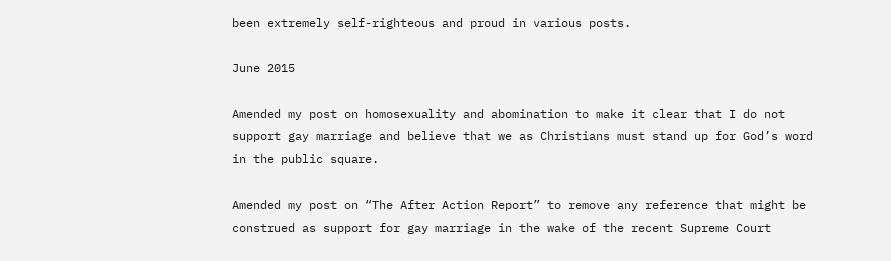been extremely self-righteous and proud in various posts.

June 2015

Amended my post on homosexuality and abomination to make it clear that I do not support gay marriage and believe that we as Christians must stand up for God’s word in the public square.

Amended my post on “The After Action Report” to remove any reference that might be construed as support for gay marriage in the wake of the recent Supreme Court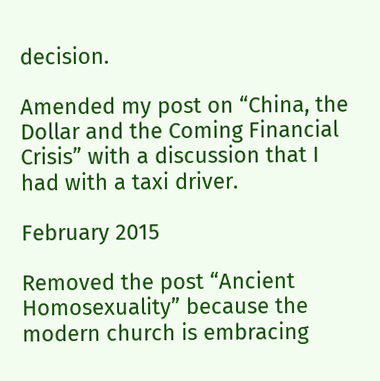decision.

Amended my post on “China, the Dollar and the Coming Financial Crisis” with a discussion that I had with a taxi driver.

February 2015

Removed the post “Ancient Homosexuality” because the modern church is embracing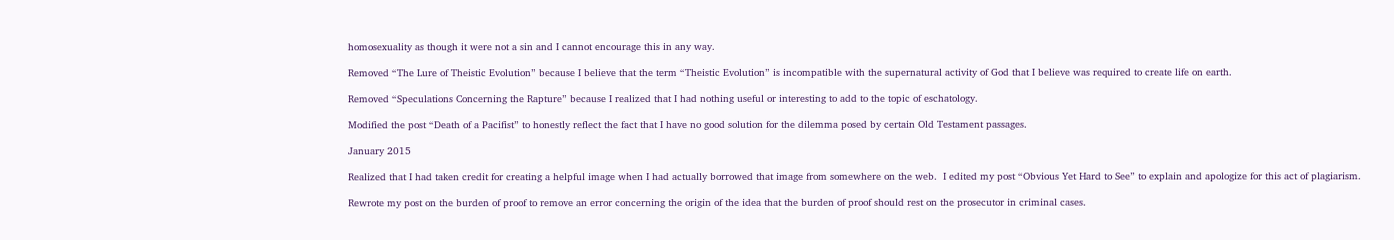homosexuality as though it were not a sin and I cannot encourage this in any way.

Removed “The Lure of Theistic Evolution” because I believe that the term “Theistic Evolution” is incompatible with the supernatural activity of God that I believe was required to create life on earth.

Removed “Speculations Concerning the Rapture” because I realized that I had nothing useful or interesting to add to the topic of eschatology.

Modified the post “Death of a Pacifist” to honestly reflect the fact that I have no good solution for the dilemma posed by certain Old Testament passages.

January 2015

Realized that I had taken credit for creating a helpful image when I had actually borrowed that image from somewhere on the web.  I edited my post “Obvious Yet Hard to See” to explain and apologize for this act of plagiarism.

Rewrote my post on the burden of proof to remove an error concerning the origin of the idea that the burden of proof should rest on the prosecutor in criminal cases.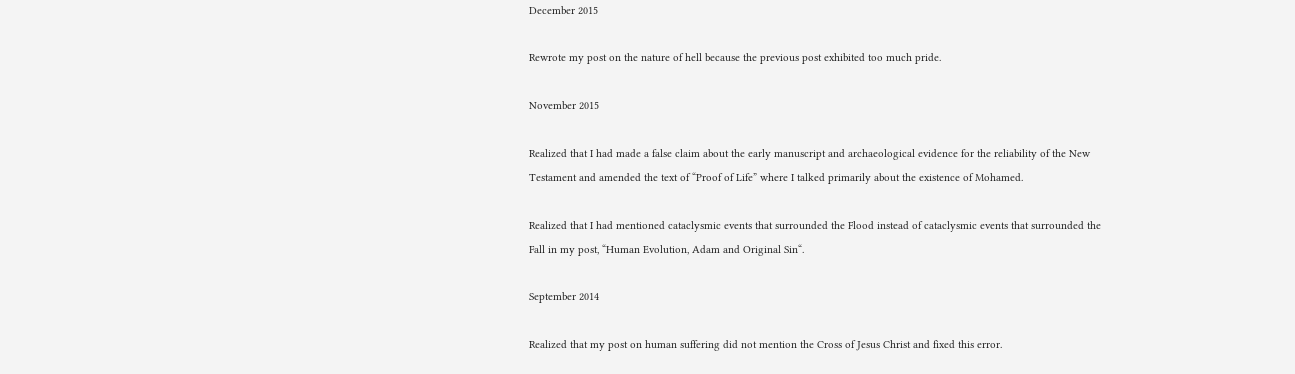December 2015

Rewrote my post on the nature of hell because the previous post exhibited too much pride.

November 2015

Realized that I had made a false claim about the early manuscript and archaeological evidence for the reliability of the New Testament and amended the text of “Proof of Life” where I talked primarily about the existence of Mohamed.

Realized that I had mentioned cataclysmic events that surrounded the Flood instead of cataclysmic events that surrounded the Fall in my post, “Human Evolution, Adam and Original Sin“.

September 2014

Realized that my post on human suffering did not mention the Cross of Jesus Christ and fixed this error.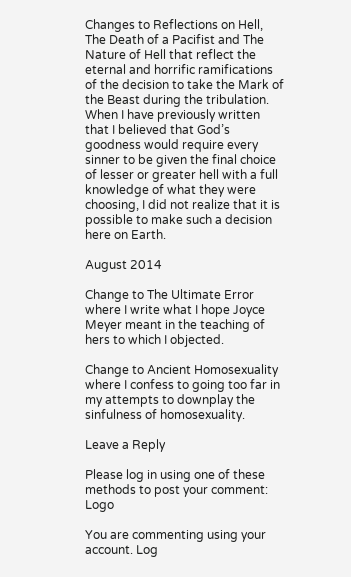Changes to Reflections on Hell, The Death of a Pacifist and The Nature of Hell that reflect the eternal and horrific ramifications of the decision to take the Mark of the Beast during the tribulation.  When I have previously written that I believed that God’s goodness would require every sinner to be given the final choice of lesser or greater hell with a full knowledge of what they were choosing, I did not realize that it is possible to make such a decision here on Earth.

August 2014

Change to The Ultimate Error where I write what I hope Joyce Meyer meant in the teaching of hers to which I objected.

Change to Ancient Homosexuality where I confess to going too far in my attempts to downplay the sinfulness of homosexuality.

Leave a Reply

Please log in using one of these methods to post your comment: Logo

You are commenting using your account. Log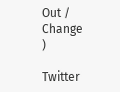Out / Change )

Twitter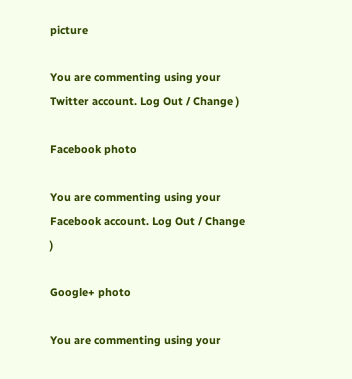picture

You are commenting using your Twitter account. Log Out / Change )

Facebook photo

You are commenting using your Facebook account. Log Out / Change )

Google+ photo

You are commenting using your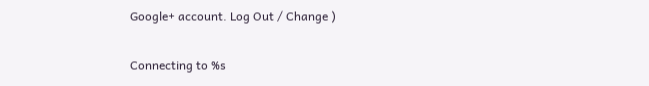Google+ account. Log Out / Change )

Connecting to %s